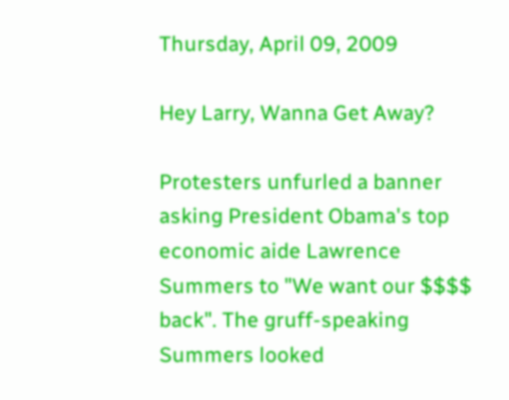Thursday, April 09, 2009

Hey Larry, Wanna Get Away?

Protesters unfurled a banner asking President Obama's top economic aide Lawrence Summers to "We want our $$$$ back". The gruff-speaking Summers looked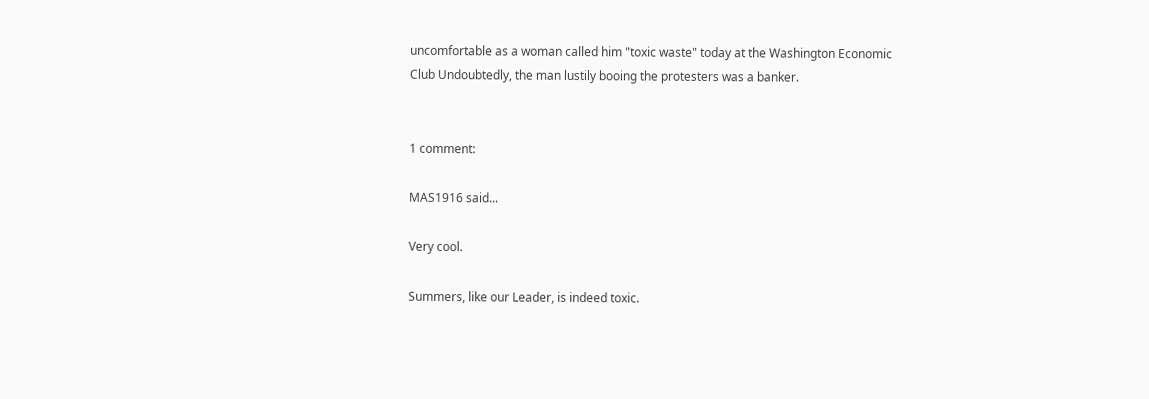uncomfortable as a woman called him "toxic waste" today at the Washington Economic Club Undoubtedly, the man lustily booing the protesters was a banker.


1 comment:

MAS1916 said...

Very cool.

Summers, like our Leader, is indeed toxic.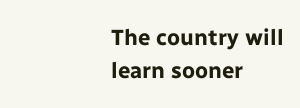The country will learn sooner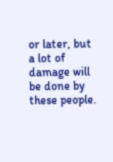or later, but a lot of damage will be done by these people.